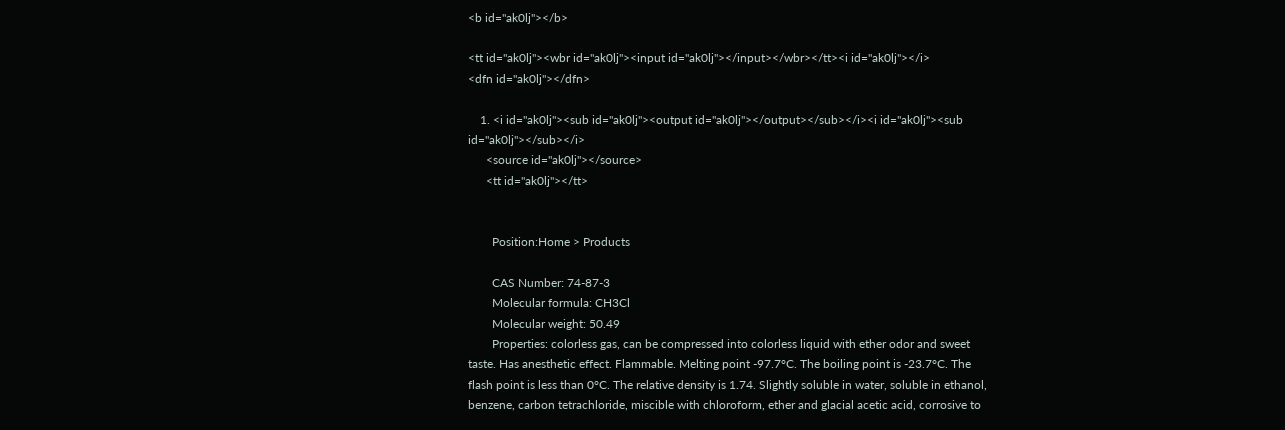<b id="ak0lj"></b>

<tt id="ak0lj"><wbr id="ak0lj"><input id="ak0lj"></input></wbr></tt><i id="ak0lj"></i>
<dfn id="ak0lj"></dfn>

    1. <i id="ak0lj"><sub id="ak0lj"><output id="ak0lj"></output></sub></i><i id="ak0lj"><sub id="ak0lj"></sub></i>
      <source id="ak0lj"></source>
      <tt id="ak0lj"></tt>


        Position:Home > Products

        CAS Number: 74-87-3
        Molecular formula: CH3Cl
        Molecular weight: 50.49
        Properties: colorless gas, can be compressed into colorless liquid with ether odor and sweet taste. Has anesthetic effect. Flammable. Melting point -97.7°C. The boiling point is -23.7°C. The flash point is less than 0°C. The relative density is 1.74. Slightly soluble in water, soluble in ethanol, benzene, carbon tetrachloride, miscible with chloroform, ether and glacial acetic acid, corrosive to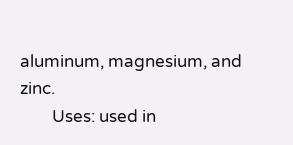aluminum, magnesium, and zinc.
        Uses: used in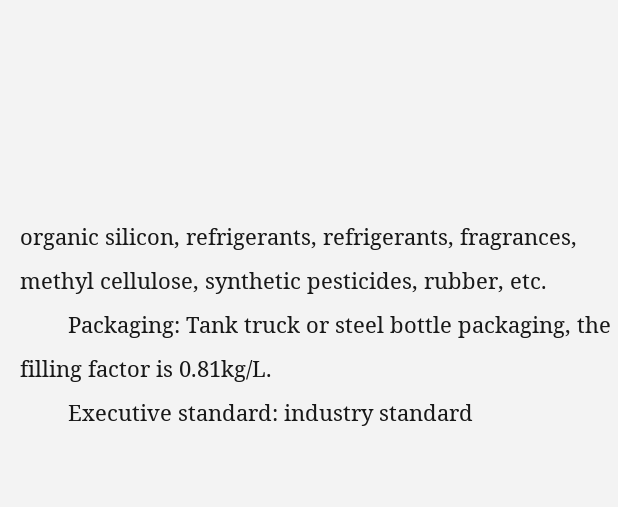organic silicon, refrigerants, refrigerants, fragrances, methyl cellulose, synthetic pesticides, rubber, etc.
        Packaging: Tank truck or steel bottle packaging, the filling factor is 0.81kg/L.
        Executive standard: industry standard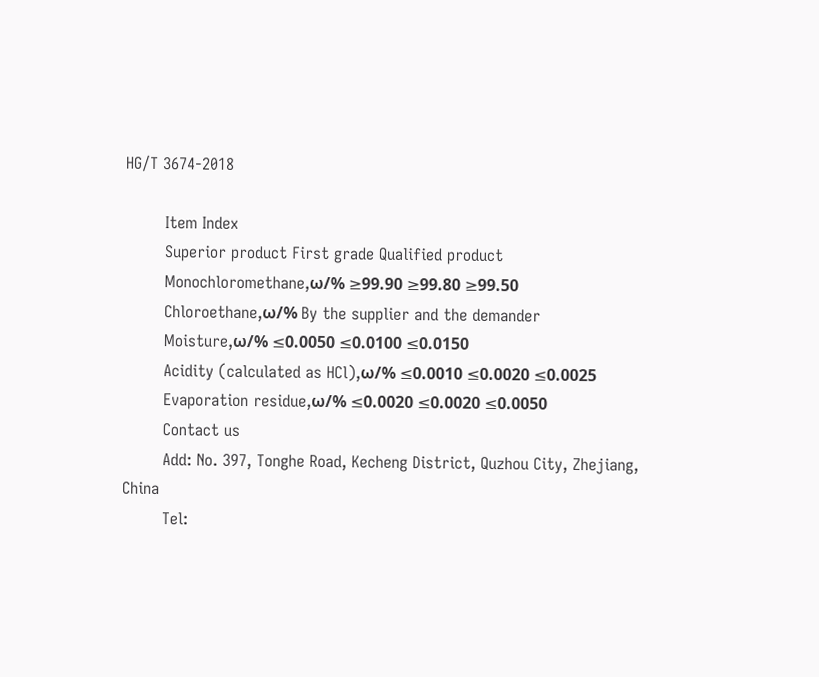HG/T 3674-2018

        Item Index
        Superior product First grade Qualified product
        Monochloromethane,ω/% ≥99.90 ≥99.80 ≥99.50
        Chloroethane,ω/% By the supplier and the demander
        Moisture,ω/% ≤0.0050 ≤0.0100 ≤0.0150
        Acidity (calculated as HCl),ω/% ≤0.0010 ≤0.0020 ≤0.0025
        Evaporation residue,ω/% ≤0.0020 ≤0.0020 ≤0.0050
        Contact us
        Add: No. 397, Tonghe Road, Kecheng District, Quzhou City, Zhejiang, China
        Tel: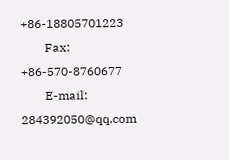+86-18805701223
        Fax: +86-570-8760677
        E-mail: 284392050@qq.com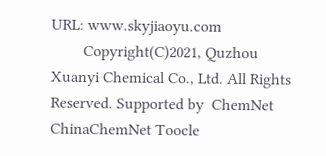URL: www.skyjiaoyu.com
        Copyright(C)2021, Quzhou Xuanyi Chemical Co., Ltd. All Rights Reserved. Supported by  ChemNet ChinaChemNet Toocle